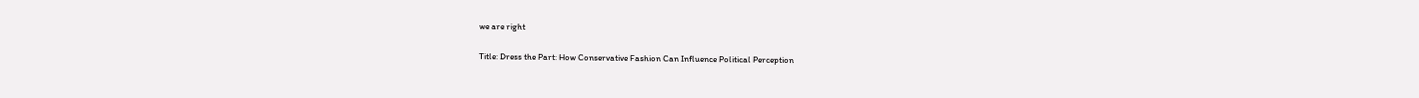we are right

Title: Dress the Part: How Conservative Fashion Can Influence Political Perception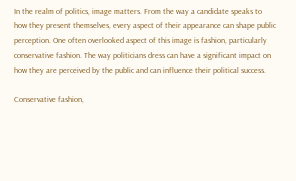In the realm of politics, image matters. From the way a candidate speaks to how they present themselves, every aspect of their appearance can shape public perception. One often overlooked aspect of this image is fashion, particularly conservative fashion. The way politicians dress can have a significant impact on how they are perceived by the public and can influence their political success.

Conservative fashion,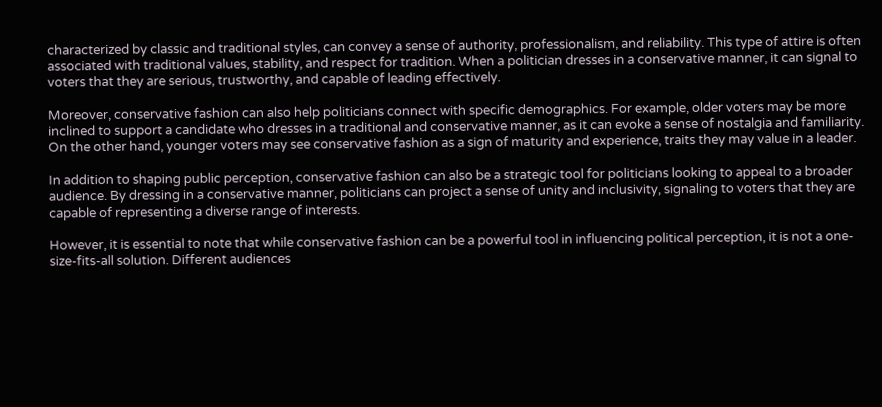characterized by classic and traditional styles, can convey a sense of authority, professionalism, and reliability. This type of attire is often associated with traditional values, stability, and respect for tradition. When a politician dresses in a conservative manner, it can signal to voters that they are serious, trustworthy, and capable of leading effectively.

Moreover, conservative fashion can also help politicians connect with specific demographics. For example, older voters may be more inclined to support a candidate who dresses in a traditional and conservative manner, as it can evoke a sense of nostalgia and familiarity. On the other hand, younger voters may see conservative fashion as a sign of maturity and experience, traits they may value in a leader.

In addition to shaping public perception, conservative fashion can also be a strategic tool for politicians looking to appeal to a broader audience. By dressing in a conservative manner, politicians can project a sense of unity and inclusivity, signaling to voters that they are capable of representing a diverse range of interests.

However, it is essential to note that while conservative fashion can be a powerful tool in influencing political perception, it is not a one-size-fits-all solution. Different audiences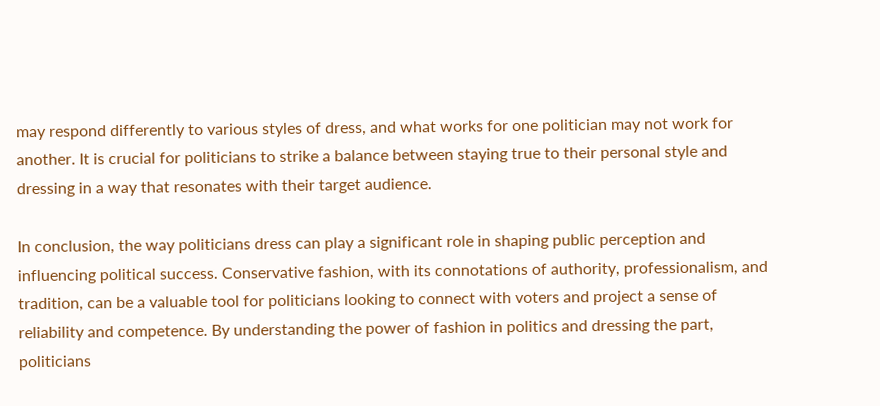may respond differently to various styles of dress, and what works for one politician may not work for another. It is crucial for politicians to strike a balance between staying true to their personal style and dressing in a way that resonates with their target audience.

In conclusion, the way politicians dress can play a significant role in shaping public perception and influencing political success. Conservative fashion, with its connotations of authority, professionalism, and tradition, can be a valuable tool for politicians looking to connect with voters and project a sense of reliability and competence. By understanding the power of fashion in politics and dressing the part, politicians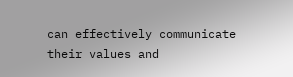can effectively communicate their values and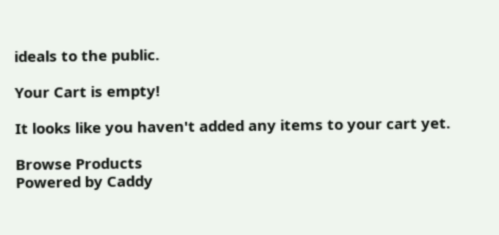ideals to the public.

Your Cart is empty!

It looks like you haven't added any items to your cart yet.

Browse Products
Powered by Caddy